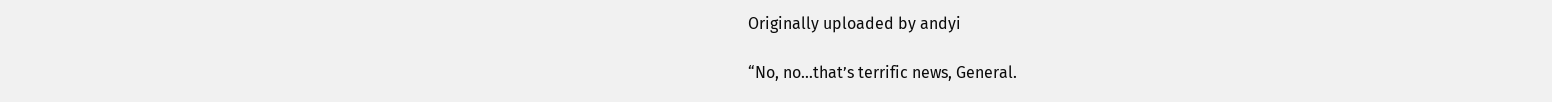Originally uploaded by andyi

“No, no…that’s terrific news, General.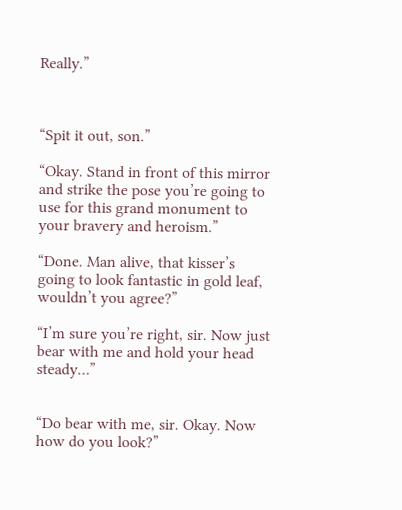Really.”



“Spit it out, son.”

“Okay. Stand in front of this mirror and strike the pose you’re going to use for this grand monument to your bravery and heroism.”

“Done. Man alive, that kisser’s going to look fantastic in gold leaf, wouldn’t you agree?”

“I’m sure you’re right, sir. Now just bear with me and hold your head steady…”


“Do bear with me, sir. Okay. Now how do you look?”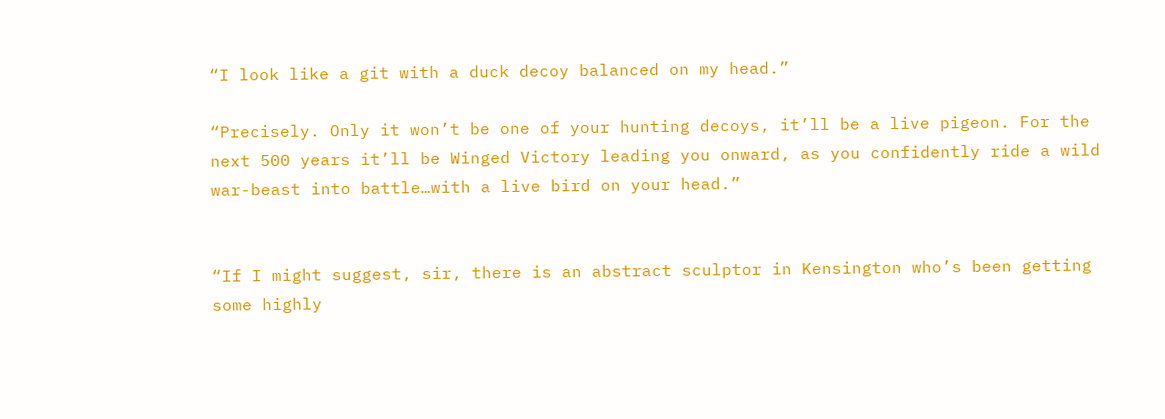“I look like a git with a duck decoy balanced on my head.”

“Precisely. Only it won’t be one of your hunting decoys, it’ll be a live pigeon. For the next 500 years it’ll be Winged Victory leading you onward, as you confidently ride a wild war-beast into battle…with a live bird on your head.”


“If I might suggest, sir, there is an abstract sculptor in Kensington who’s been getting some highly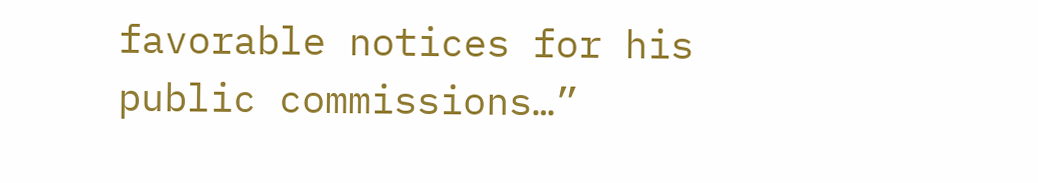favorable notices for his public commissions…”